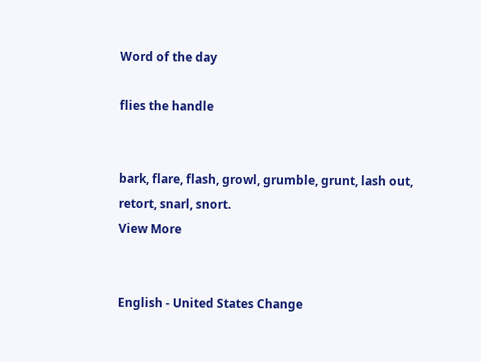Word of the day

flies the handle


bark, flare, flash, growl, grumble, grunt, lash out, retort, snarl, snort.
View More


English - United States Change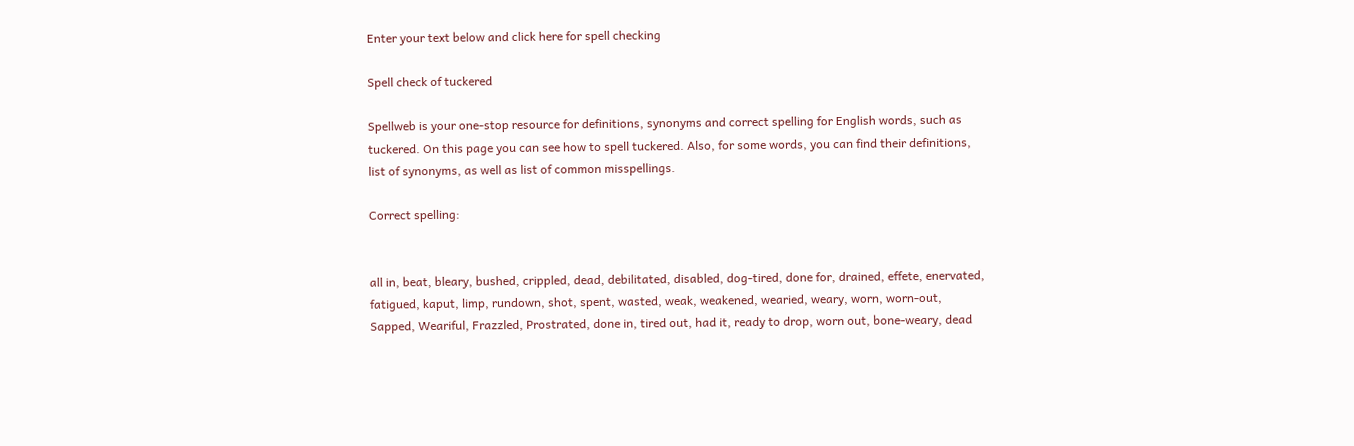Enter your text below and click here for spell checking

Spell check of tuckered

Spellweb is your one-stop resource for definitions, synonyms and correct spelling for English words, such as tuckered. On this page you can see how to spell tuckered. Also, for some words, you can find their definitions, list of synonyms, as well as list of common misspellings.

Correct spelling:


all in, beat, bleary, bushed, crippled, dead, debilitated, disabled, dog-tired, done for, drained, effete, enervated, fatigued, kaput, limp, rundown, shot, spent, wasted, weak, weakened, wearied, weary, worn, worn-out, Sapped, Weariful, Frazzled, Prostrated, done in, tired out, had it, ready to drop, worn out, bone-weary, dead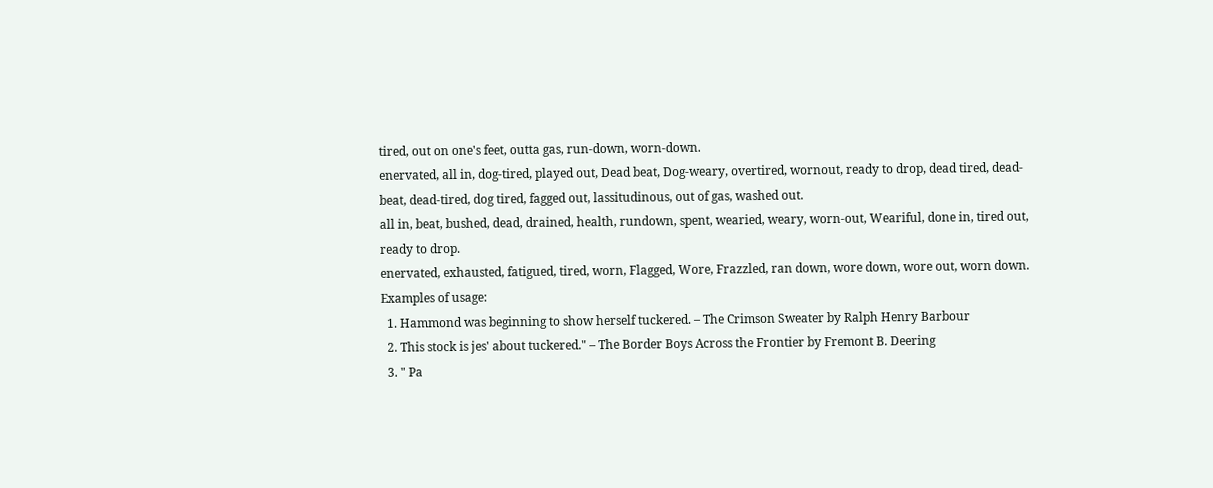tired, out on one's feet, outta gas, run-down, worn-down.
enervated, all in, dog-tired, played out, Dead beat, Dog-weary, overtired, wornout, ready to drop, dead tired, dead-beat, dead-tired, dog tired, fagged out, lassitudinous, out of gas, washed out.
all in, beat, bushed, dead, drained, health, rundown, spent, wearied, weary, worn-out, Weariful, done in, tired out, ready to drop.
enervated, exhausted, fatigued, tired, worn, Flagged, Wore, Frazzled, ran down, wore down, wore out, worn down.
Examples of usage:
  1. Hammond was beginning to show herself tuckered. – The Crimson Sweater by Ralph Henry Barbour
  2. This stock is jes' about tuckered." – The Border Boys Across the Frontier by Fremont B. Deering
  3. " Pa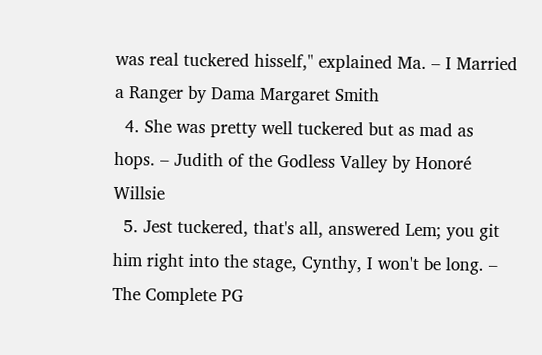was real tuckered hisself," explained Ma. – I Married a Ranger by Dama Margaret Smith
  4. She was pretty well tuckered but as mad as hops. – Judith of the Godless Valley by Honoré Willsie
  5. Jest tuckered, that's all, answered Lem; you git him right into the stage, Cynthy, I won't be long. – The Complete PG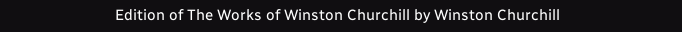Edition of The Works of Winston Churchill by Winston Churchill